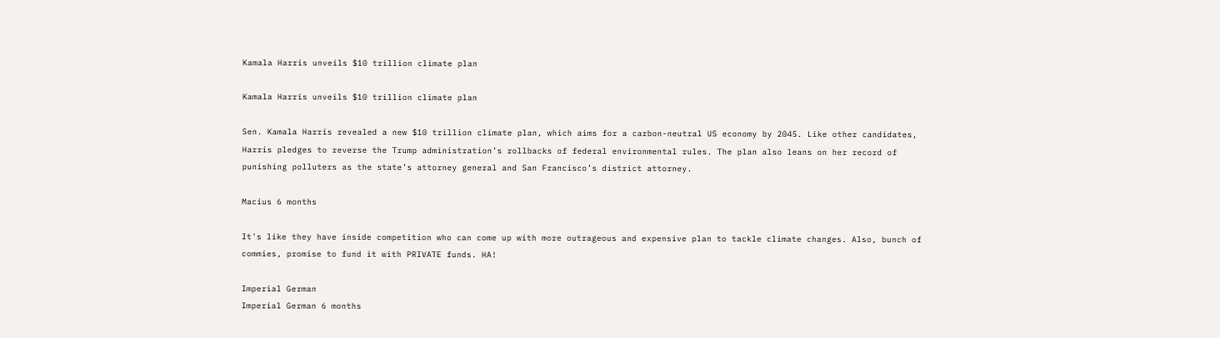Kamala Harris unveils $10 trillion climate plan

Kamala Harris unveils $10 trillion climate plan

Sen. Kamala Harris revealed a new $10 trillion climate plan, which aims for a carbon-neutral US economy by 2045. Like other candidates, Harris pledges to reverse the Trump administration’s rollbacks of federal environmental rules. The plan also leans on her record of punishing polluters as the state’s attorney general and San Francisco’s district attorney.

Macius 6 months

It's like they have inside competition who can come up with more outrageous and expensive plan to tackle climate changes. Also, bunch of commies, promise to fund it with PRIVATE funds. HA!

Imperial German
Imperial German 6 months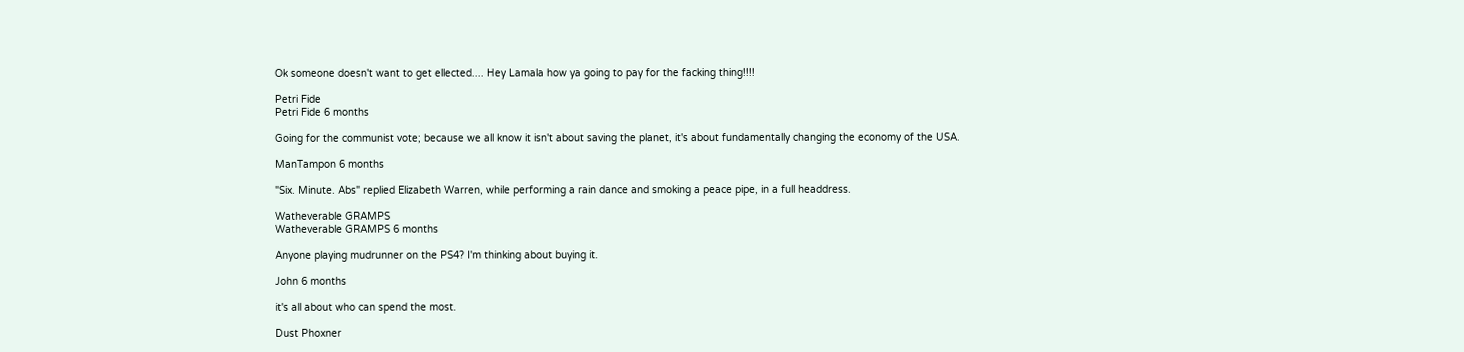Ok someone doesn't want to get ellected.... Hey Lamala how ya going to pay for the facking thing!!!!

Petri Fide
Petri Fide 6 months

Going for the communist vote; because we all know it isn't about saving the planet, it's about fundamentally changing the economy of the USA.

ManTampon 6 months

"Six. Minute. Abs" replied Elizabeth Warren, while performing a rain dance and smoking a peace pipe, in a full headdress.

Watheverable GRAMPS
Watheverable GRAMPS 6 months

Anyone playing mudrunner on the PS4? I'm thinking about buying it.

John 6 months

it's all about who can spend the most.

Dust Phoxner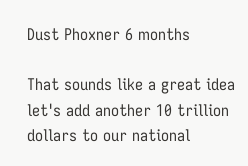Dust Phoxner 6 months

That sounds like a great idea let's add another 10 trillion dollars to our national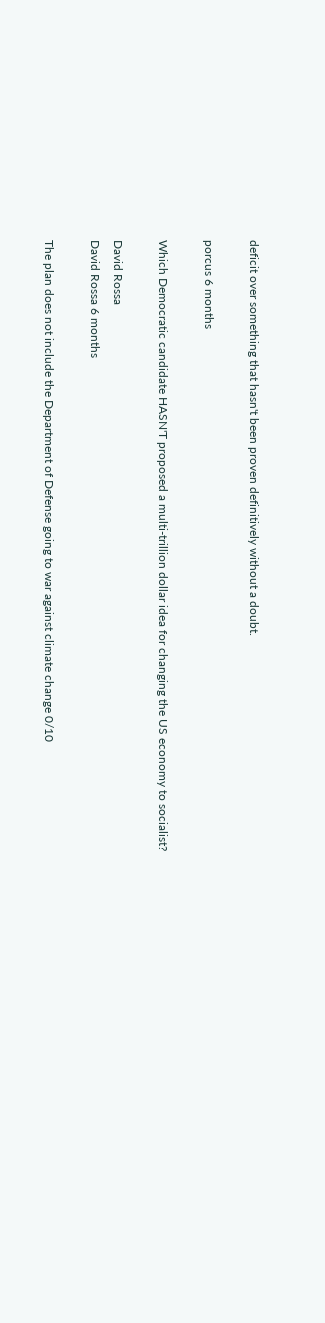deficit over something that hasn't been proven definitively without a doubt.

porcus 6 months

Which Democratic candidate HASN'T proposed a multi-trillion dollar idea for changing the US economy to socialist?

David Rossa
David Rossa 6 months

The plan does not include the Department of Defense going to war against climate change 0/10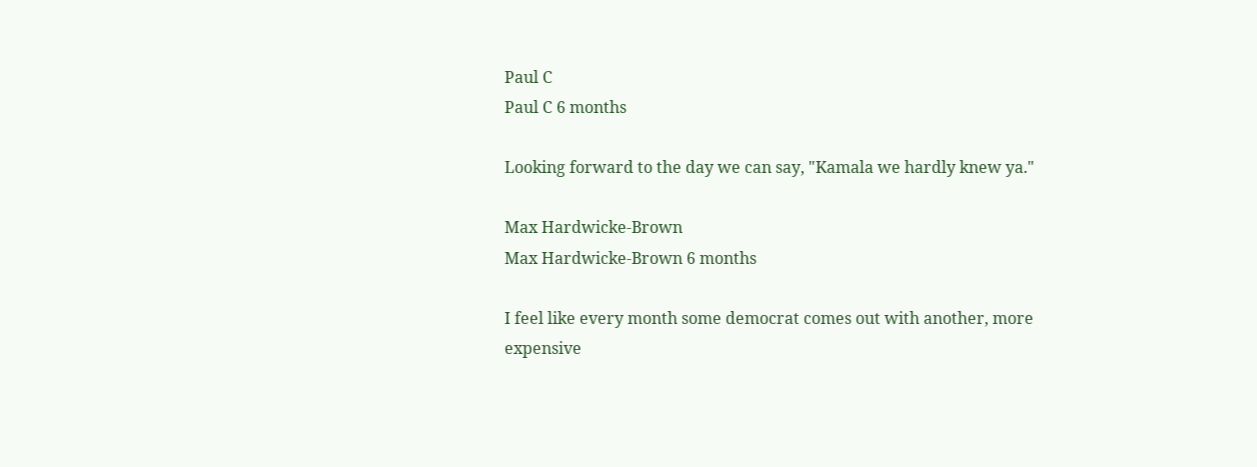Paul C
Paul C 6 months

Looking forward to the day we can say, "Kamala we hardly knew ya."

Max Hardwicke-Brown
Max Hardwicke-Brown 6 months

I feel like every month some democrat comes out with another, more expensive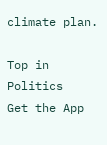climate plan.

Top in Politics
Get the App